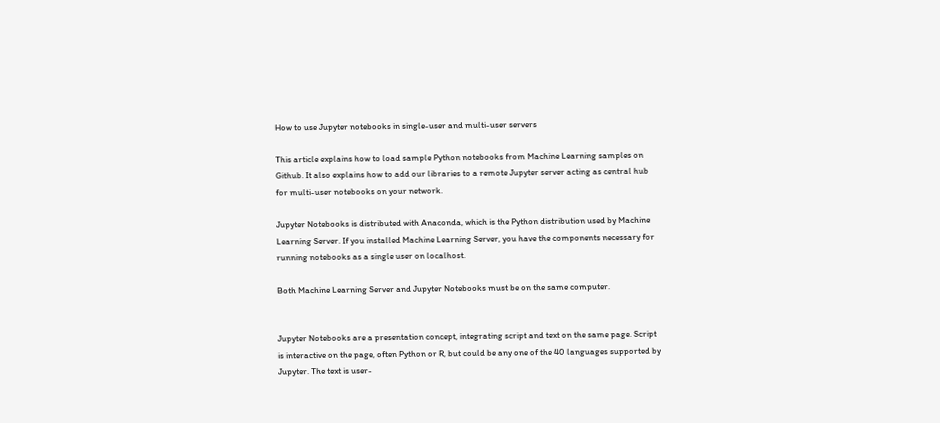How to use Jupyter notebooks in single-user and multi-user servers

This article explains how to load sample Python notebooks from Machine Learning samples on Github. It also explains how to add our libraries to a remote Jupyter server acting as central hub for multi-user notebooks on your network.

Jupyter Notebooks is distributed with Anaconda, which is the Python distribution used by Machine Learning Server. If you installed Machine Learning Server, you have the components necessary for running notebooks as a single user on localhost.

Both Machine Learning Server and Jupyter Notebooks must be on the same computer.


Jupyter Notebooks are a presentation concept, integrating script and text on the same page. Script is interactive on the page, often Python or R, but could be any one of the 40 languages supported by Jupyter. The text is user-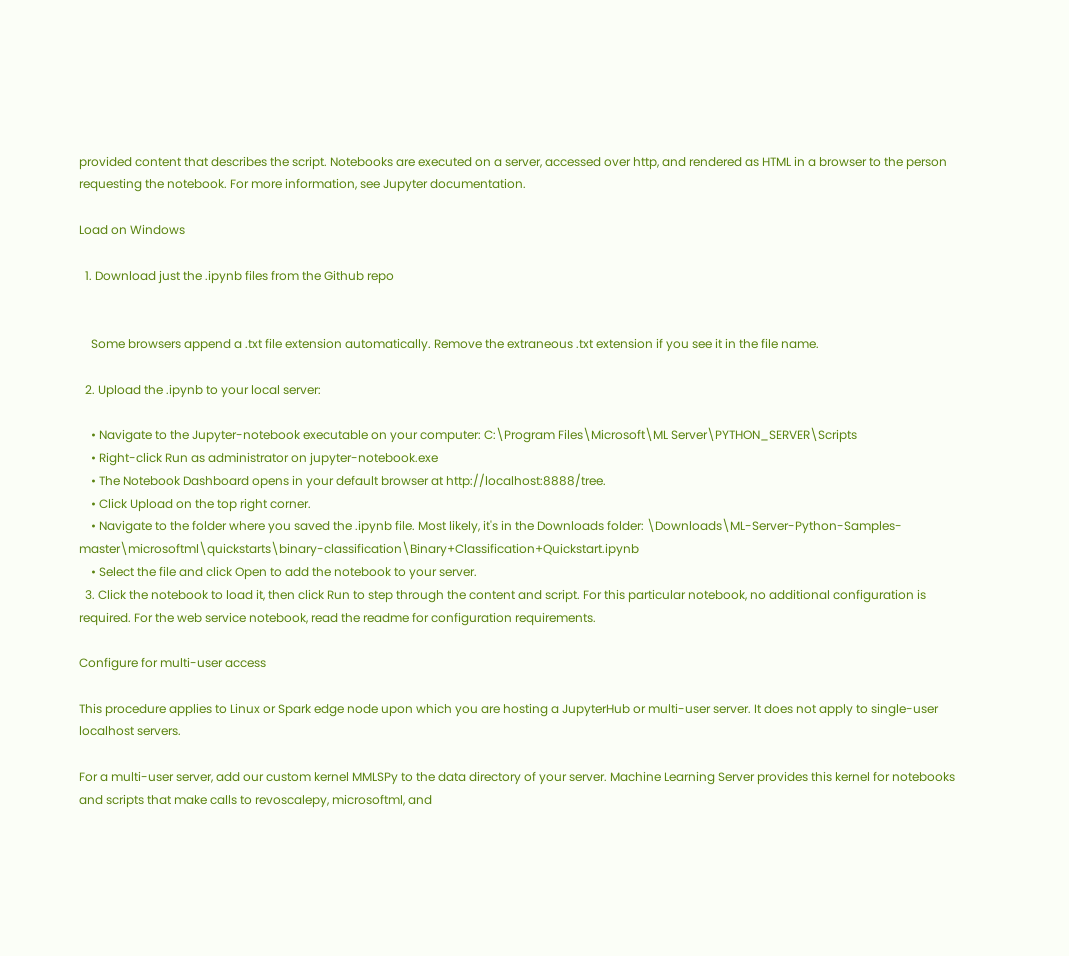provided content that describes the script. Notebooks are executed on a server, accessed over http, and rendered as HTML in a browser to the person requesting the notebook. For more information, see Jupyter documentation.

Load on Windows

  1. Download just the .ipynb files from the Github repo


    Some browsers append a .txt file extension automatically. Remove the extraneous .txt extension if you see it in the file name.

  2. Upload the .ipynb to your local server:

    • Navigate to the Jupyter-notebook executable on your computer: C:\Program Files\Microsoft\ML Server\PYTHON_SERVER\Scripts
    • Right-click Run as administrator on jupyter-notebook.exe
    • The Notebook Dashboard opens in your default browser at http://localhost:8888/tree.
    • Click Upload on the top right corner.
    • Navigate to the folder where you saved the .ipynb file. Most likely, it's in the Downloads folder: \Downloads\ML-Server-Python-Samples-master\microsoftml\quickstarts\binary-classification\Binary+Classification+Quickstart.ipynb
    • Select the file and click Open to add the notebook to your server.
  3. Click the notebook to load it, then click Run to step through the content and script. For this particular notebook, no additional configuration is required. For the web service notebook, read the readme for configuration requirements.

Configure for multi-user access

This procedure applies to Linux or Spark edge node upon which you are hosting a JupyterHub or multi-user server. It does not apply to single-user localhost servers.

For a multi-user server, add our custom kernel MMLSPy to the data directory of your server. Machine Learning Server provides this kernel for notebooks and scripts that make calls to revoscalepy, microsoftml, and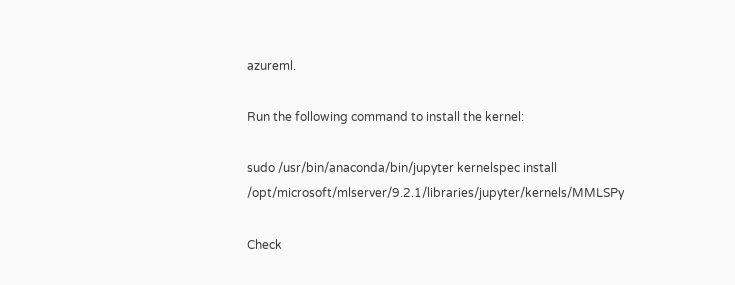azureml.

Run the following command to install the kernel:

sudo /usr/bin/anaconda/bin/jupyter kernelspec install /opt/microsoft/mlserver/9.2.1/libraries/jupyter/kernels/MMLSPy

Check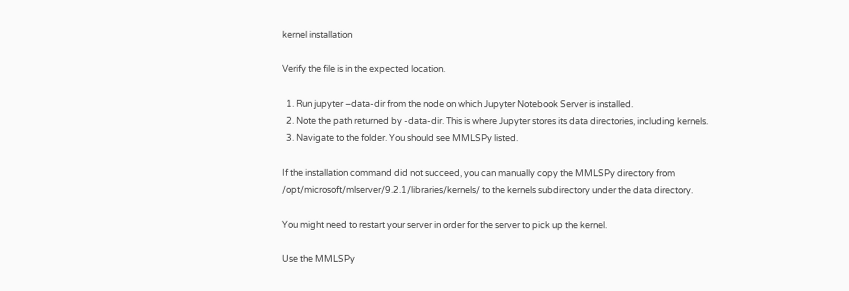kernel installation

Verify the file is in the expected location.

  1. Run jupyter –data-dir from the node on which Jupyter Notebook Server is installed.
  2. Note the path returned by -data-dir. This is where Jupyter stores its data directories, including kernels.
  3. Navigate to the folder. You should see MMLSPy listed.

If the installation command did not succeed, you can manually copy the MMLSPy directory from /opt/microsoft/mlserver/9.2.1/libraries/kernels/ to the kernels subdirectory under the data directory.

You might need to restart your server in order for the server to pick up the kernel.

Use the MMLSPy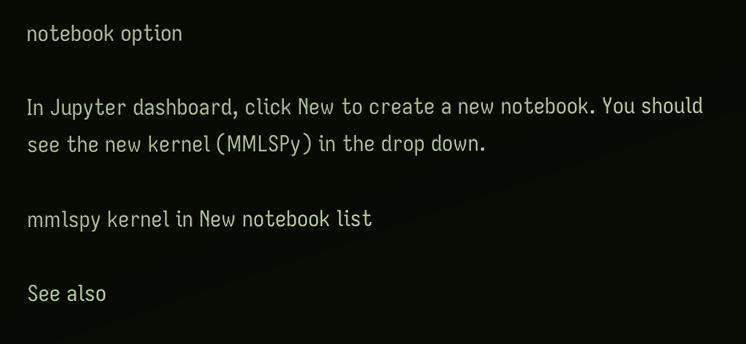notebook option

In Jupyter dashboard, click New to create a new notebook. You should see the new kernel (MMLSPy) in the drop down.

mmlspy kernel in New notebook list

See also